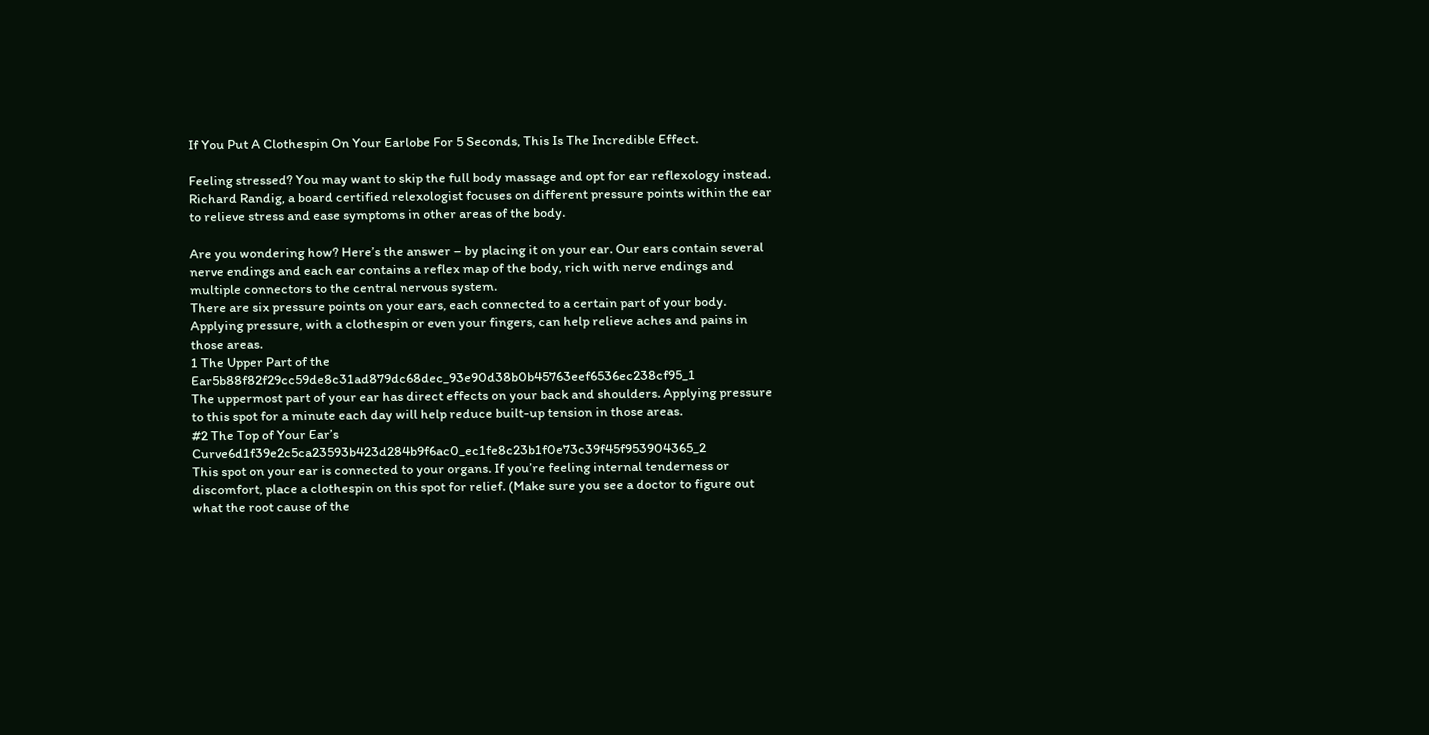If You Put A Clothespin On Your Earlobe For 5 Seconds, This Is The Incredible Effect.

Feeling stressed? You may want to skip the full body massage and opt for ear reflexology instead. Richard Randig, a board certified relexologist focuses on different pressure points within the ear to relieve stress and ease symptoms in other areas of the body.

Are you wondering how? Here’s the answer – by placing it on your ear. Our ears contain several nerve endings and each ear contains a reflex map of the body, rich with nerve endings and multiple connectors to the central nervous system.
There are six pressure points on your ears, each connected to a certain part of your body. Applying pressure, with a clothespin or even your fingers, can help relieve aches and pains in those areas.
1 The Upper Part of the Ear5b88f82f29cc59de8c31ad879dc68dec_93e90d38b0b45763eef6536ec238cf95_1
The uppermost part of your ear has direct effects on your back and shoulders. Applying pressure to this spot for a minute each day will help reduce built-up tension in those areas.
#2 The Top of Your Ear’s Curve6d1f39e2c5ca23593b423d284b9f6ac0_ec1fe8c23b1f0e73c39f45f953904365_2
This spot on your ear is connected to your organs. If you’re feeling internal tenderness or discomfort, place a clothespin on this spot for relief. (Make sure you see a doctor to figure out what the root cause of the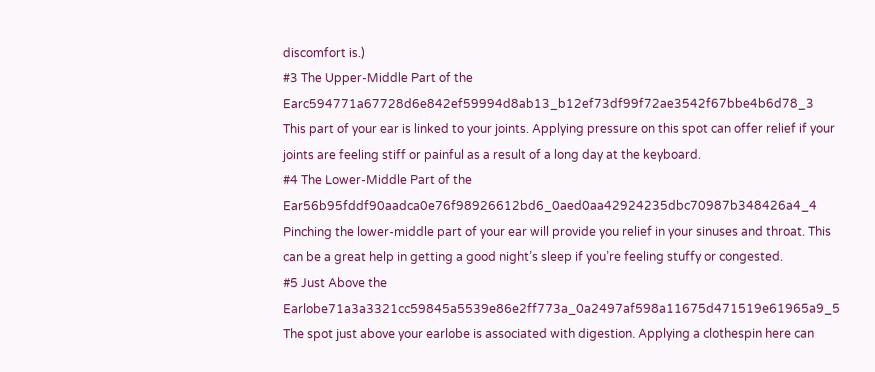discomfort is.)
#3 The Upper-Middle Part of the Earc594771a67728d6e842ef59994d8ab13_b12ef73df99f72ae3542f67bbe4b6d78_3
This part of your ear is linked to your joints. Applying pressure on this spot can offer relief if your joints are feeling stiff or painful as a result of a long day at the keyboard.
#4 The Lower-Middle Part of the Ear56b95fddf90aadca0e76f98926612bd6_0aed0aa42924235dbc70987b348426a4_4
Pinching the lower-middle part of your ear will provide you relief in your sinuses and throat. This can be a great help in getting a good night’s sleep if you’re feeling stuffy or congested.
#5 Just Above the Earlobe71a3a3321cc59845a5539e86e2ff773a_0a2497af598a11675d471519e61965a9_5
The spot just above your earlobe is associated with digestion. Applying a clothespin here can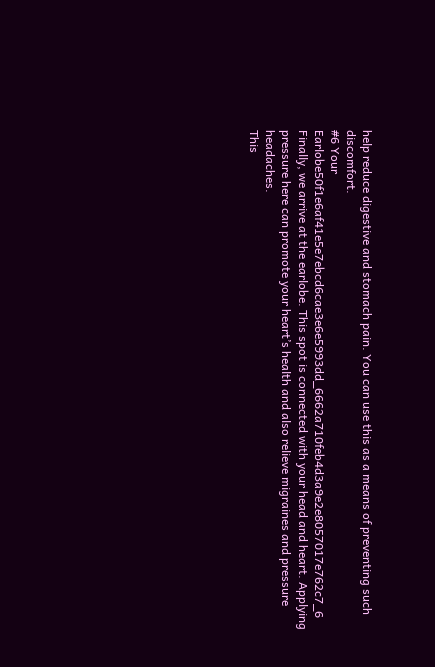help reduce digestive and stomach pain. You can use this as a means of preventing such discomfort.
#6 Your Earlobe50f1e6af41e5e7ebcd6cae3e6e5993dd_6662a710feb4d3a9e2e8057017e762c7_6
Finally, we arrive at the earlobe. This spot is connected with your head and heart. Applying pressure here can promote your heart’s health and also relieve migraines and pressure headaches.
This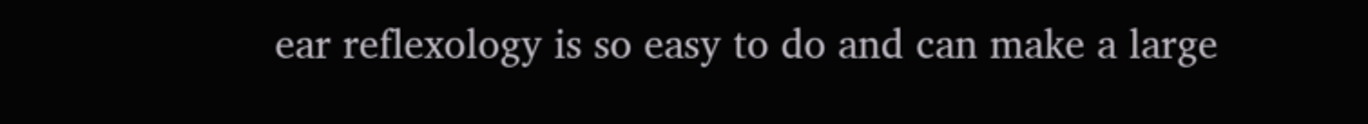ear reflexology is so easy to do and can make a large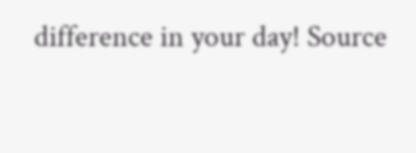difference in your day! Source